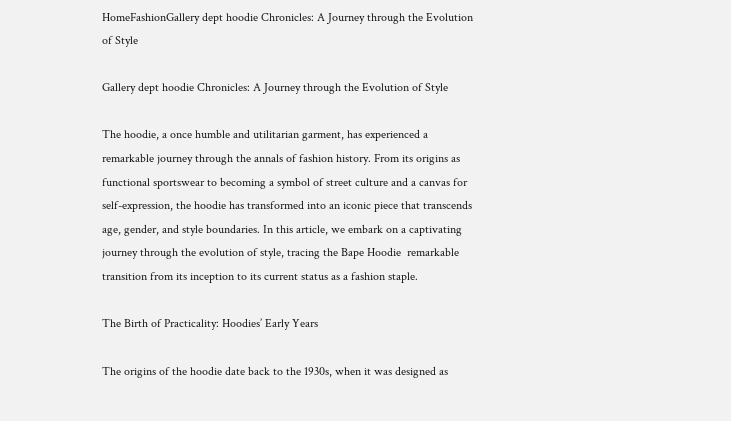HomeFashionGallery dept hoodie Chronicles: A Journey through the Evolution of Style

Gallery dept hoodie Chronicles: A Journey through the Evolution of Style

The hoodie, a once humble and utilitarian garment, has experienced a remarkable journey through the annals of fashion history. From its origins as functional sportswear to becoming a symbol of street culture and a canvas for self-expression, the hoodie has transformed into an iconic piece that transcends age, gender, and style boundaries. In this article, we embark on a captivating journey through the evolution of style, tracing the Bape Hoodie  remarkable transition from its inception to its current status as a fashion staple.

The Birth of Practicality: Hoodies’ Early Years

The origins of the hoodie date back to the 1930s, when it was designed as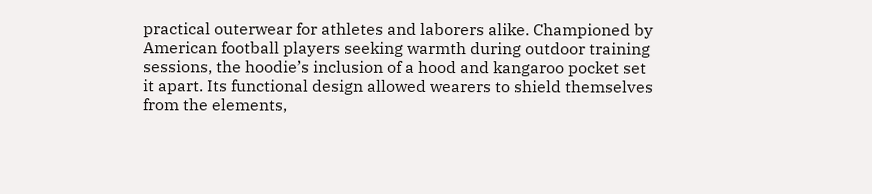practical outerwear for athletes and laborers alike. Championed by American football players seeking warmth during outdoor training sessions, the hoodie’s inclusion of a hood and kangaroo pocket set it apart. Its functional design allowed wearers to shield themselves from the elements,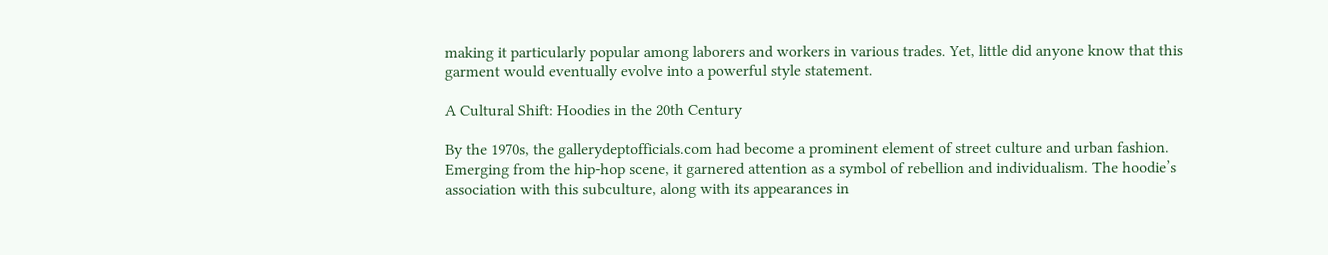making it particularly popular among laborers and workers in various trades. Yet, little did anyone know that this garment would eventually evolve into a powerful style statement.

A Cultural Shift: Hoodies in the 20th Century

By the 1970s, the gallerydeptofficials.com had become a prominent element of street culture and urban fashion. Emerging from the hip-hop scene, it garnered attention as a symbol of rebellion and individualism. The hoodie’s association with this subculture, along with its appearances in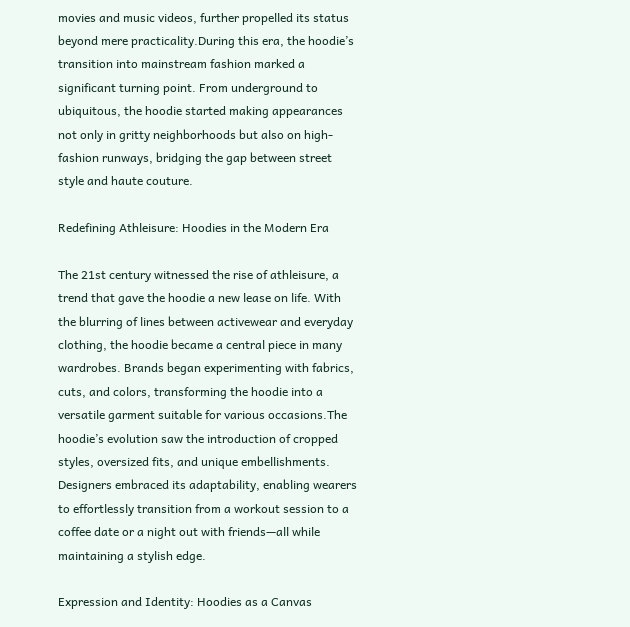movies and music videos, further propelled its status beyond mere practicality.During this era, the hoodie’s transition into mainstream fashion marked a significant turning point. From underground to ubiquitous, the hoodie started making appearances not only in gritty neighborhoods but also on high-fashion runways, bridging the gap between street style and haute couture.

Redefining Athleisure: Hoodies in the Modern Era

The 21st century witnessed the rise of athleisure, a trend that gave the hoodie a new lease on life. With the blurring of lines between activewear and everyday clothing, the hoodie became a central piece in many wardrobes. Brands began experimenting with fabrics, cuts, and colors, transforming the hoodie into a versatile garment suitable for various occasions.The hoodie’s evolution saw the introduction of cropped styles, oversized fits, and unique embellishments. Designers embraced its adaptability, enabling wearers to effortlessly transition from a workout session to a coffee date or a night out with friends—all while maintaining a stylish edge.

Expression and Identity: Hoodies as a Canvas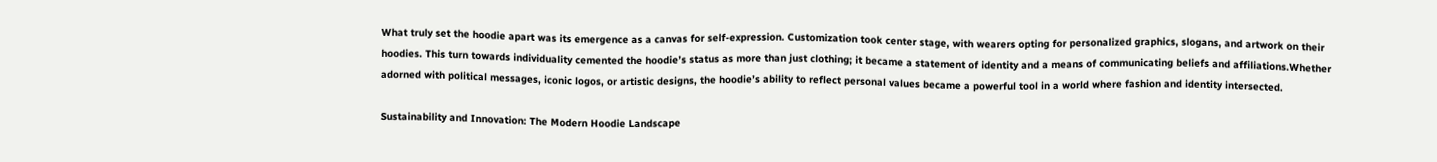What truly set the hoodie apart was its emergence as a canvas for self-expression. Customization took center stage, with wearers opting for personalized graphics, slogans, and artwork on their hoodies. This turn towards individuality cemented the hoodie’s status as more than just clothing; it became a statement of identity and a means of communicating beliefs and affiliations.Whether adorned with political messages, iconic logos, or artistic designs, the hoodie’s ability to reflect personal values became a powerful tool in a world where fashion and identity intersected.

Sustainability and Innovation: The Modern Hoodie Landscape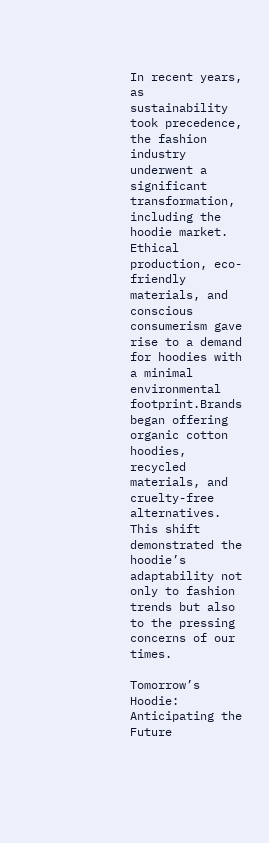In recent years, as sustainability took precedence, the fashion industry underwent a significant transformation, including the hoodie market. Ethical production, eco-friendly materials, and conscious consumerism gave rise to a demand for hoodies with a minimal environmental footprint.Brands began offering organic cotton hoodies, recycled materials, and cruelty-free alternatives. This shift demonstrated the hoodie’s adaptability not only to fashion trends but also to the pressing concerns of our times.

Tomorrow’s Hoodie: Anticipating the Future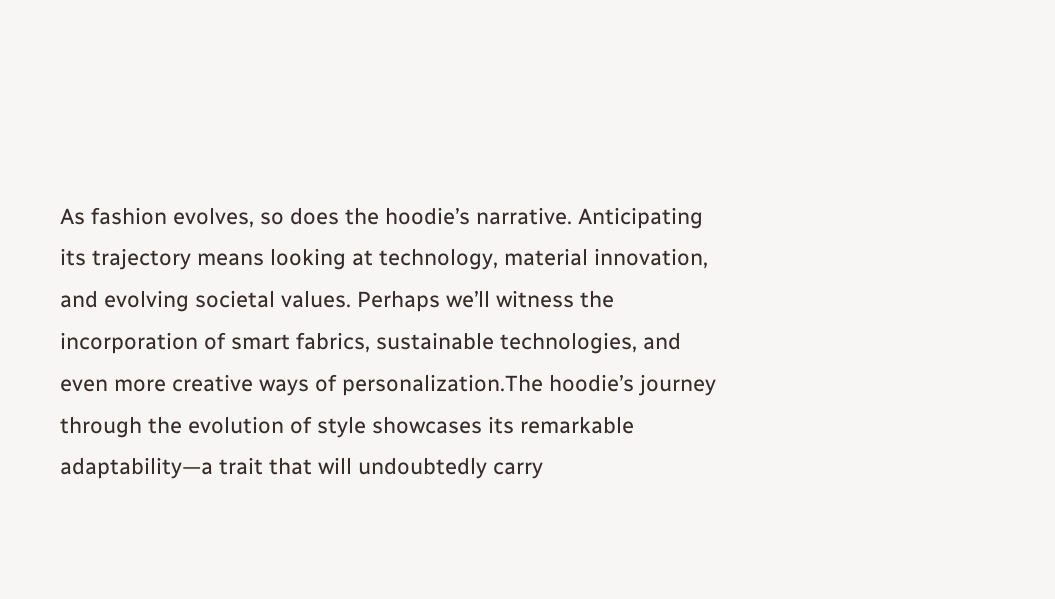As fashion evolves, so does the hoodie’s narrative. Anticipating its trajectory means looking at technology, material innovation, and evolving societal values. Perhaps we’ll witness the incorporation of smart fabrics, sustainable technologies, and even more creative ways of personalization.The hoodie’s journey through the evolution of style showcases its remarkable adaptability—a trait that will undoubtedly carry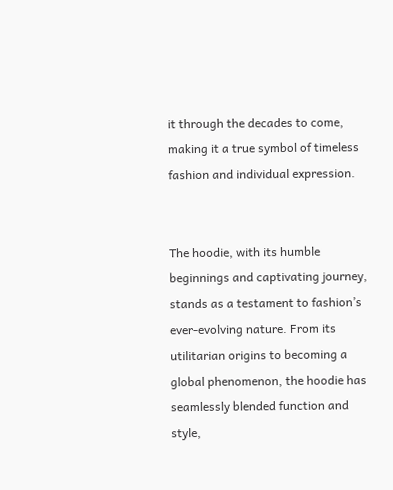it through the decades to come, making it a true symbol of timeless fashion and individual expression.


The hoodie, with its humble beginnings and captivating journey, stands as a testament to fashion’s ever-evolving nature. From its utilitarian origins to becoming a global phenomenon, the hoodie has seamlessly blended function and style,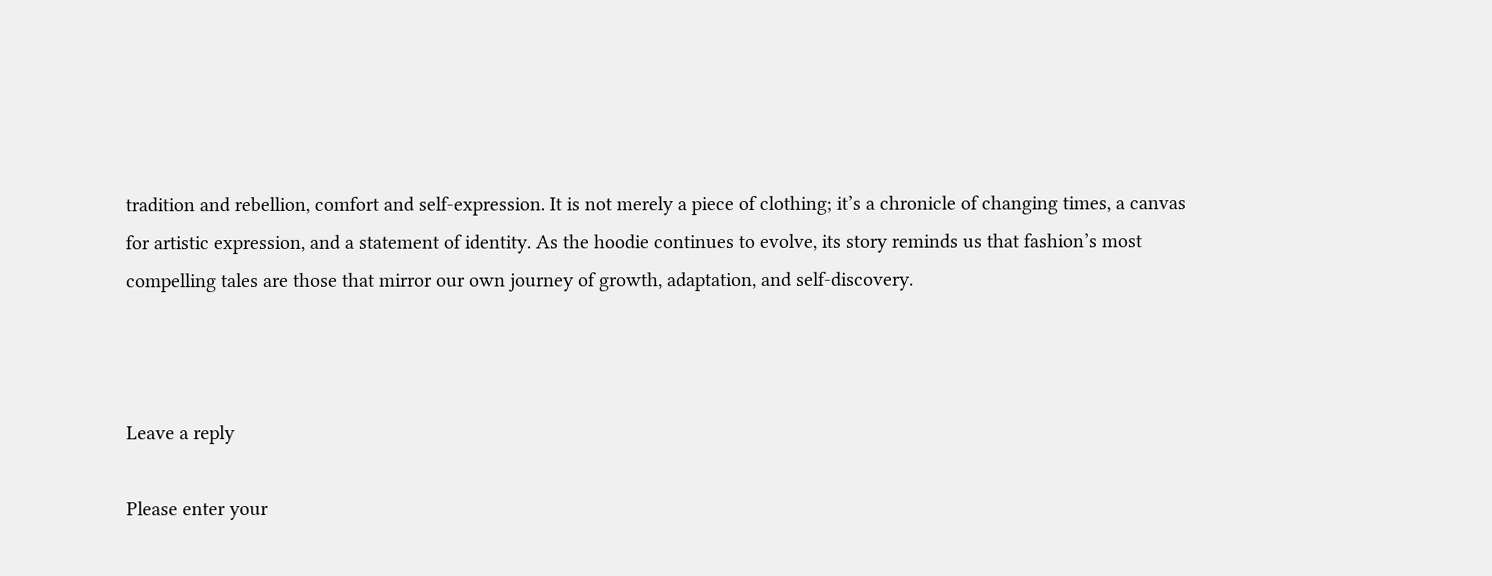tradition and rebellion, comfort and self-expression. It is not merely a piece of clothing; it’s a chronicle of changing times, a canvas for artistic expression, and a statement of identity. As the hoodie continues to evolve, its story reminds us that fashion’s most compelling tales are those that mirror our own journey of growth, adaptation, and self-discovery.



Leave a reply

Please enter your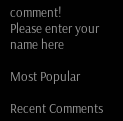comment!
Please enter your name here

Most Popular

Recent Comments